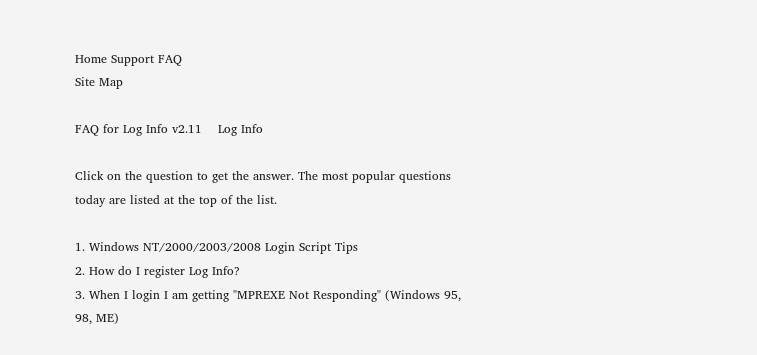Home Support FAQ
Site Map

FAQ for Log Info v2.11    Log Info

Click on the question to get the answer. The most popular questions today are listed at the top of the list.

1. Windows NT/2000/2003/2008 Login Script Tips
2. How do I register Log Info?
3. When I login I am getting "MPREXE Not Responding" (Windows 95, 98, ME)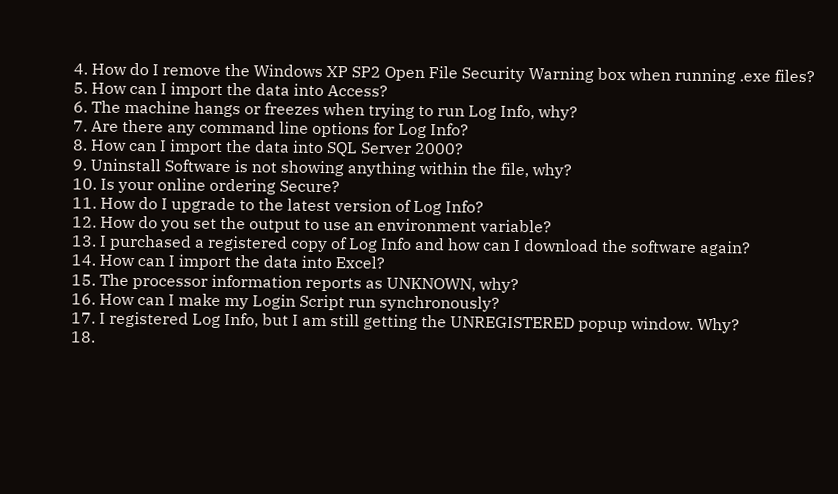4. How do I remove the Windows XP SP2 Open File Security Warning box when running .exe files?
5. How can I import the data into Access?
6. The machine hangs or freezes when trying to run Log Info, why?
7. Are there any command line options for Log Info?
8. How can I import the data into SQL Server 2000?
9. Uninstall Software is not showing anything within the file, why?
10. Is your online ordering Secure?
11. How do I upgrade to the latest version of Log Info?
12. How do you set the output to use an environment variable?
13. I purchased a registered copy of Log Info and how can I download the software again?
14. How can I import the data into Excel?
15. The processor information reports as UNKNOWN, why?
16. How can I make my Login Script run synchronously?
17. I registered Log Info, but I am still getting the UNREGISTERED popup window. Why?
18.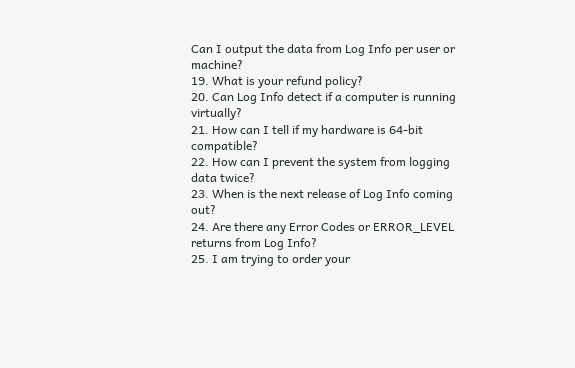Can I output the data from Log Info per user or machine?
19. What is your refund policy?
20. Can Log Info detect if a computer is running virtually?
21. How can I tell if my hardware is 64-bit compatible?
22. How can I prevent the system from logging data twice?
23. When is the next release of Log Info coming out?
24. Are there any Error Codes or ERROR_LEVEL returns from Log Info?
25. I am trying to order your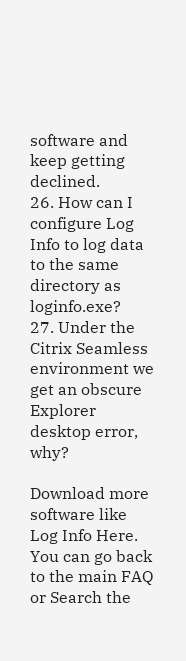software and keep getting declined.
26. How can I configure Log Info to log data to the same directory as loginfo.exe?
27. Under the Citrix Seamless environment we get an obscure Explorer desktop error, why?

Download more software like Log Info Here.
You can go back to the main FAQ or Search the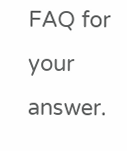FAQ for your answer.